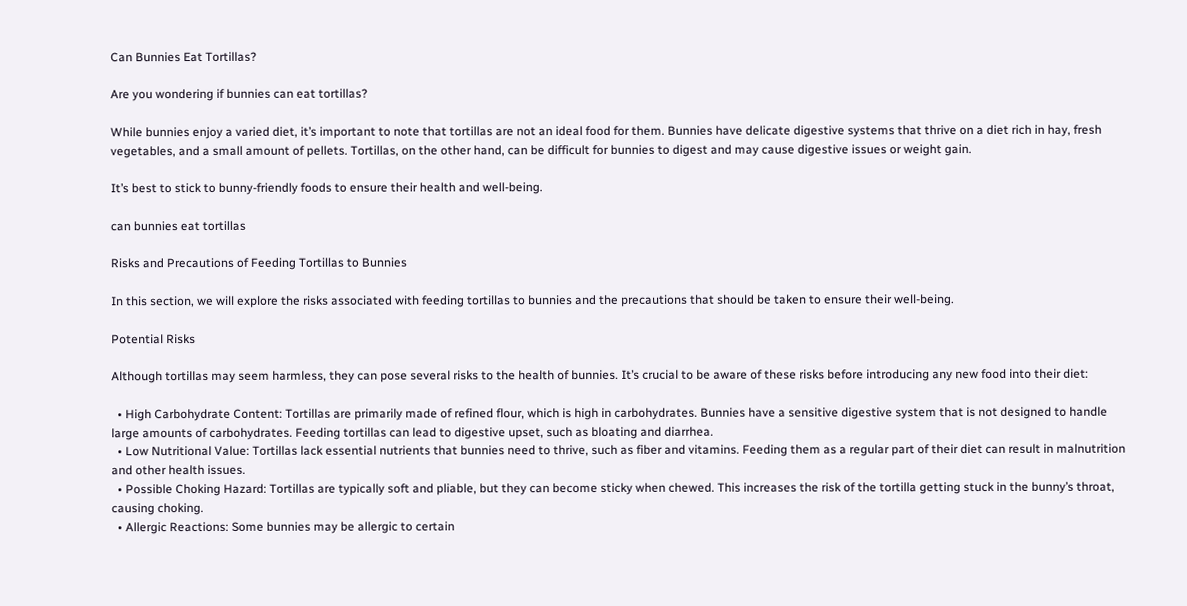Can Bunnies Eat Tortillas?

Are you wondering if bunnies can eat tortillas?

While bunnies enjoy a varied diet, it’s important to note that tortillas are not an ideal food for them. Bunnies have delicate digestive systems that thrive on a diet rich in hay, fresh vegetables, and a small amount of pellets. Tortillas, on the other hand, can be difficult for bunnies to digest and may cause digestive issues or weight gain.

It’s best to stick to bunny-friendly foods to ensure their health and well-being.

can bunnies eat tortillas

Risks and Precautions of Feeding Tortillas to Bunnies

In this section, we will explore the risks associated with feeding tortillas to bunnies and the precautions that should be taken to ensure their well-being.

Potential Risks

Although tortillas may seem harmless, they can pose several risks to the health of bunnies. It’s crucial to be aware of these risks before introducing any new food into their diet:

  • High Carbohydrate Content: Tortillas are primarily made of refined flour, which is high in carbohydrates. Bunnies have a sensitive digestive system that is not designed to handle large amounts of carbohydrates. Feeding tortillas can lead to digestive upset, such as bloating and diarrhea.
  • Low Nutritional Value: Tortillas lack essential nutrients that bunnies need to thrive, such as fiber and vitamins. Feeding them as a regular part of their diet can result in malnutrition and other health issues.
  • Possible Choking Hazard: Tortillas are typically soft and pliable, but they can become sticky when chewed. This increases the risk of the tortilla getting stuck in the bunny’s throat, causing choking.
  • Allergic Reactions: Some bunnies may be allergic to certain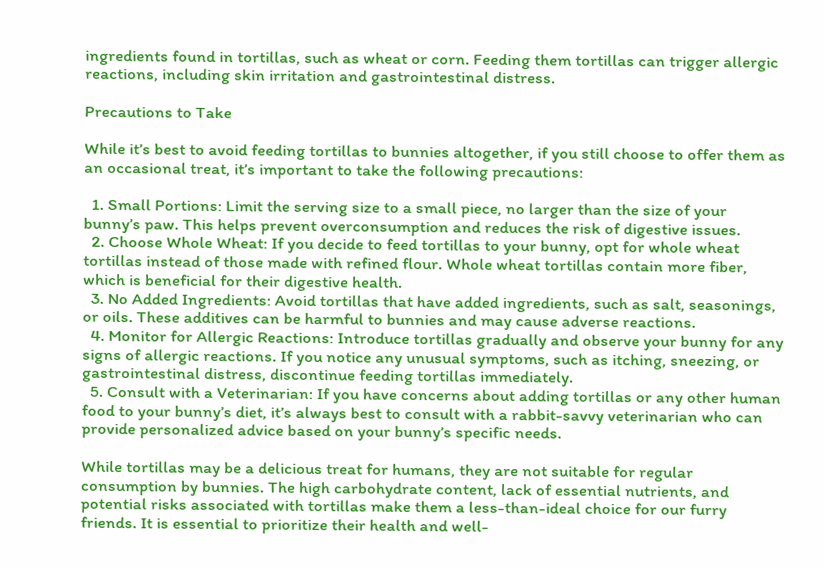ingredients found in tortillas, such as wheat or corn. Feeding them tortillas can trigger allergic reactions, including skin irritation and gastrointestinal distress.

Precautions to Take

While it’s best to avoid feeding tortillas to bunnies altogether, if you still choose to offer them as an occasional treat, it’s important to take the following precautions:

  1. Small Portions: Limit the serving size to a small piece, no larger than the size of your bunny’s paw. This helps prevent overconsumption and reduces the risk of digestive issues.
  2. Choose Whole Wheat: If you decide to feed tortillas to your bunny, opt for whole wheat tortillas instead of those made with refined flour. Whole wheat tortillas contain more fiber, which is beneficial for their digestive health.
  3. No Added Ingredients: Avoid tortillas that have added ingredients, such as salt, seasonings, or oils. These additives can be harmful to bunnies and may cause adverse reactions.
  4. Monitor for Allergic Reactions: Introduce tortillas gradually and observe your bunny for any signs of allergic reactions. If you notice any unusual symptoms, such as itching, sneezing, or gastrointestinal distress, discontinue feeding tortillas immediately.
  5. Consult with a Veterinarian: If you have concerns about adding tortillas or any other human food to your bunny’s diet, it’s always best to consult with a rabbit-savvy veterinarian who can provide personalized advice based on your bunny’s specific needs.

While tortillas may be a delicious treat for humans, they are not suitable for regular consumption by bunnies. The high carbohydrate content, lack of essential nutrients, and potential risks associated with tortillas make them a less-than-ideal choice for our furry friends. It is essential to prioritize their health and well-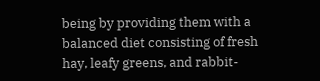being by providing them with a balanced diet consisting of fresh hay, leafy greens, and rabbit-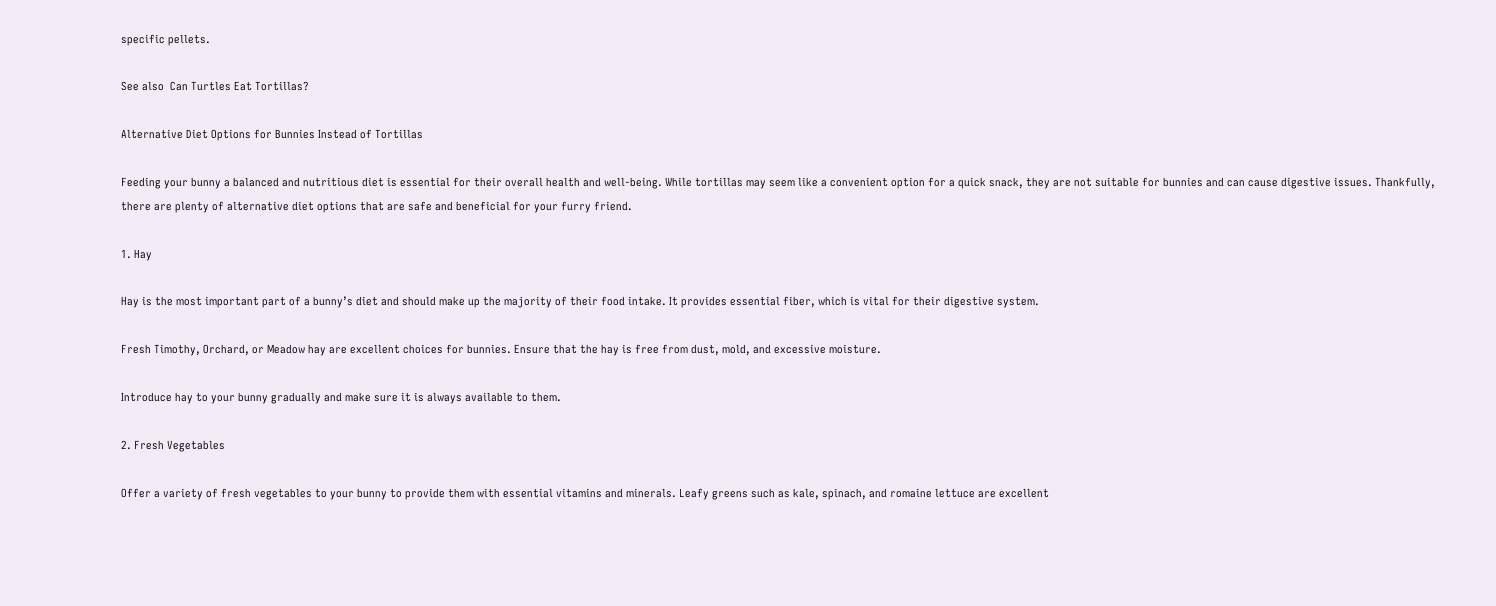specific pellets.

See also  Can Turtles Eat Tortillas?

Alternative Diet Options for Bunnies Instead of Tortillas

Feeding your bunny a balanced and nutritious diet is essential for their overall health and well-being. While tortillas may seem like a convenient option for a quick snack, they are not suitable for bunnies and can cause digestive issues. Thankfully, there are plenty of alternative diet options that are safe and beneficial for your furry friend.

1. Hay

Hay is the most important part of a bunny’s diet and should make up the majority of their food intake. It provides essential fiber, which is vital for their digestive system.

Fresh Timothy, Orchard, or Meadow hay are excellent choices for bunnies. Ensure that the hay is free from dust, mold, and excessive moisture.

Introduce hay to your bunny gradually and make sure it is always available to them.

2. Fresh Vegetables

Offer a variety of fresh vegetables to your bunny to provide them with essential vitamins and minerals. Leafy greens such as kale, spinach, and romaine lettuce are excellent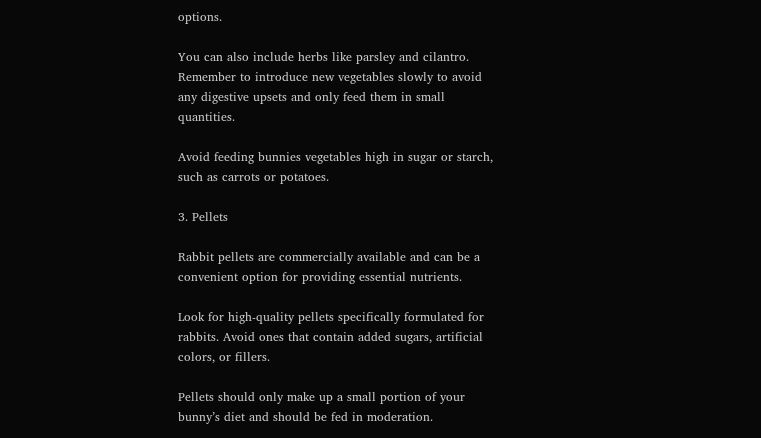options.

You can also include herbs like parsley and cilantro. Remember to introduce new vegetables slowly to avoid any digestive upsets and only feed them in small quantities.

Avoid feeding bunnies vegetables high in sugar or starch, such as carrots or potatoes.

3. Pellets

Rabbit pellets are commercially available and can be a convenient option for providing essential nutrients.

Look for high-quality pellets specifically formulated for rabbits. Avoid ones that contain added sugars, artificial colors, or fillers.

Pellets should only make up a small portion of your bunny’s diet and should be fed in moderation.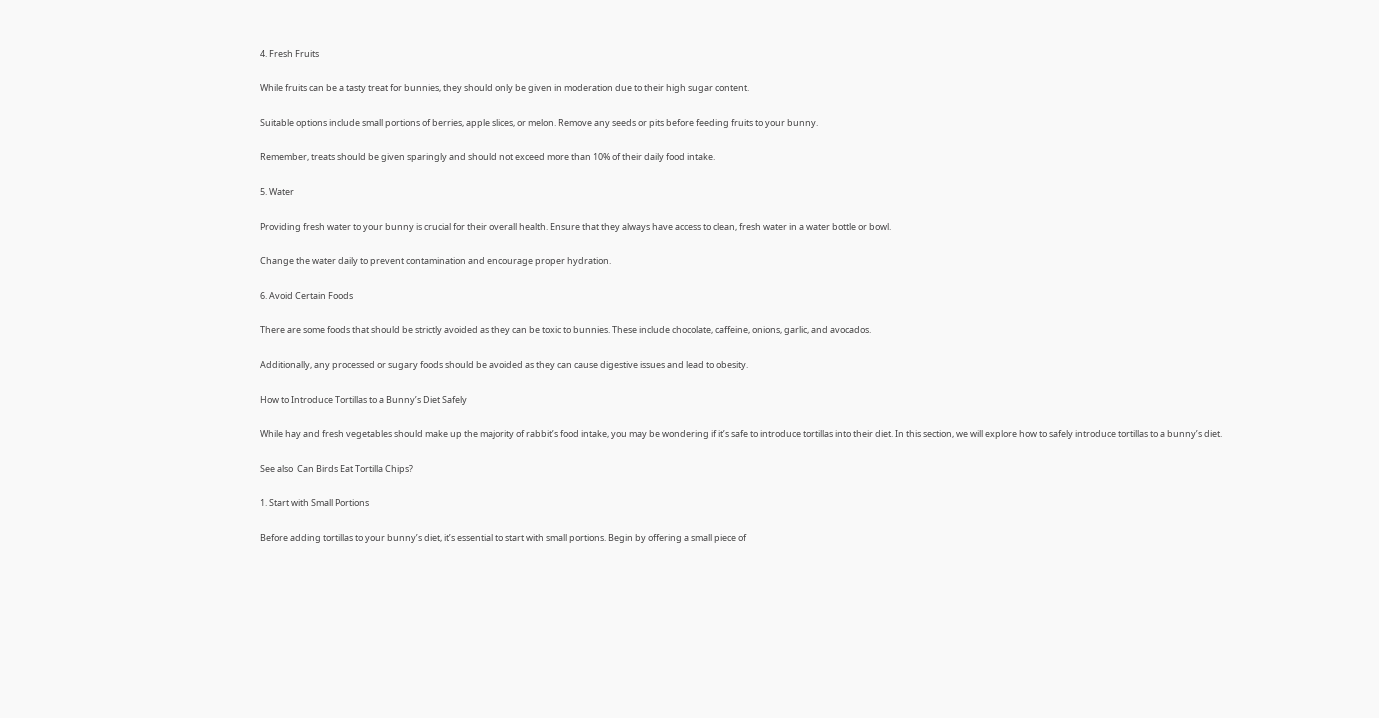4. Fresh Fruits

While fruits can be a tasty treat for bunnies, they should only be given in moderation due to their high sugar content.

Suitable options include small portions of berries, apple slices, or melon. Remove any seeds or pits before feeding fruits to your bunny.

Remember, treats should be given sparingly and should not exceed more than 10% of their daily food intake.

5. Water

Providing fresh water to your bunny is crucial for their overall health. Ensure that they always have access to clean, fresh water in a water bottle or bowl.

Change the water daily to prevent contamination and encourage proper hydration.

6. Avoid Certain Foods

There are some foods that should be strictly avoided as they can be toxic to bunnies. These include chocolate, caffeine, onions, garlic, and avocados.

Additionally, any processed or sugary foods should be avoided as they can cause digestive issues and lead to obesity.

How to Introduce Tortillas to a Bunny’s Diet Safely

While hay and fresh vegetables should make up the majority of rabbit’s food intake, you may be wondering if it’s safe to introduce tortillas into their diet. In this section, we will explore how to safely introduce tortillas to a bunny’s diet.

See also  Can Birds Eat Tortilla Chips?

1. Start with Small Portions

Before adding tortillas to your bunny’s diet, it’s essential to start with small portions. Begin by offering a small piece of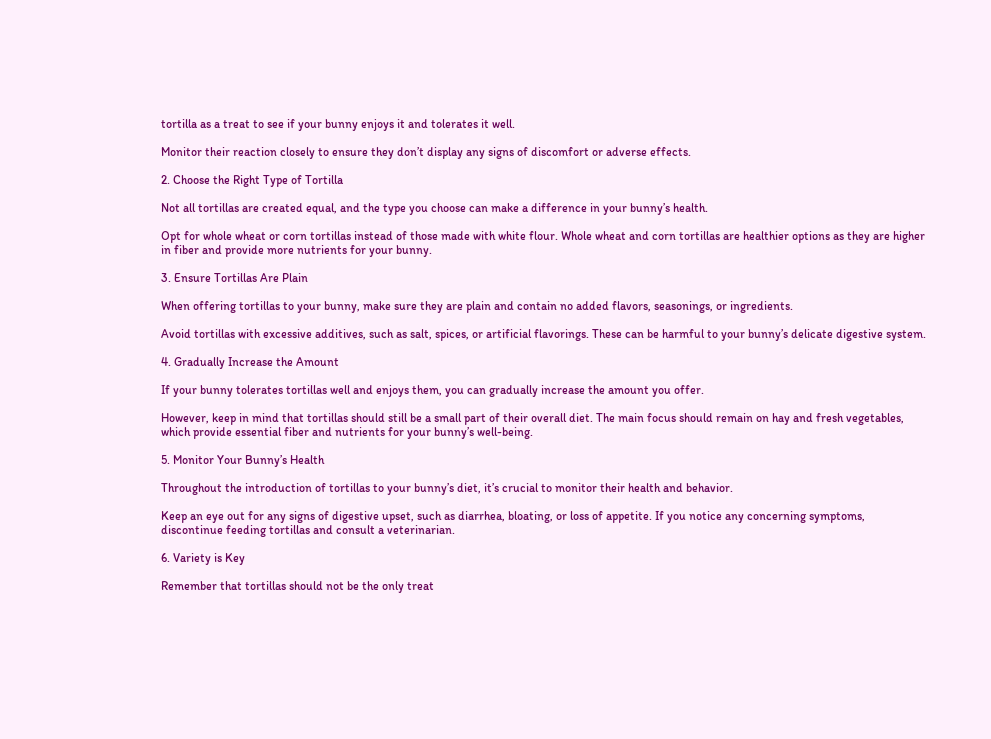tortilla as a treat to see if your bunny enjoys it and tolerates it well.

Monitor their reaction closely to ensure they don’t display any signs of discomfort or adverse effects.

2. Choose the Right Type of Tortilla

Not all tortillas are created equal, and the type you choose can make a difference in your bunny’s health.

Opt for whole wheat or corn tortillas instead of those made with white flour. Whole wheat and corn tortillas are healthier options as they are higher in fiber and provide more nutrients for your bunny.

3. Ensure Tortillas Are Plain

When offering tortillas to your bunny, make sure they are plain and contain no added flavors, seasonings, or ingredients.

Avoid tortillas with excessive additives, such as salt, spices, or artificial flavorings. These can be harmful to your bunny’s delicate digestive system.

4. Gradually Increase the Amount

If your bunny tolerates tortillas well and enjoys them, you can gradually increase the amount you offer.

However, keep in mind that tortillas should still be a small part of their overall diet. The main focus should remain on hay and fresh vegetables, which provide essential fiber and nutrients for your bunny’s well-being.

5. Monitor Your Bunny’s Health

Throughout the introduction of tortillas to your bunny’s diet, it’s crucial to monitor their health and behavior.

Keep an eye out for any signs of digestive upset, such as diarrhea, bloating, or loss of appetite. If you notice any concerning symptoms, discontinue feeding tortillas and consult a veterinarian.

6. Variety is Key

Remember that tortillas should not be the only treat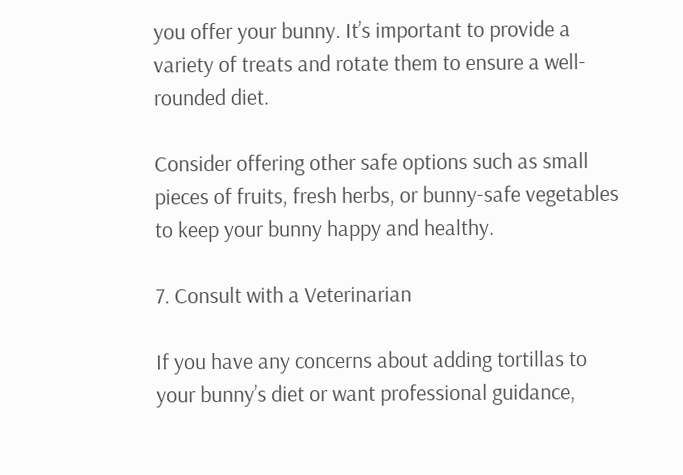you offer your bunny. It’s important to provide a variety of treats and rotate them to ensure a well-rounded diet.

Consider offering other safe options such as small pieces of fruits, fresh herbs, or bunny-safe vegetables to keep your bunny happy and healthy.

7. Consult with a Veterinarian

If you have any concerns about adding tortillas to your bunny’s diet or want professional guidance,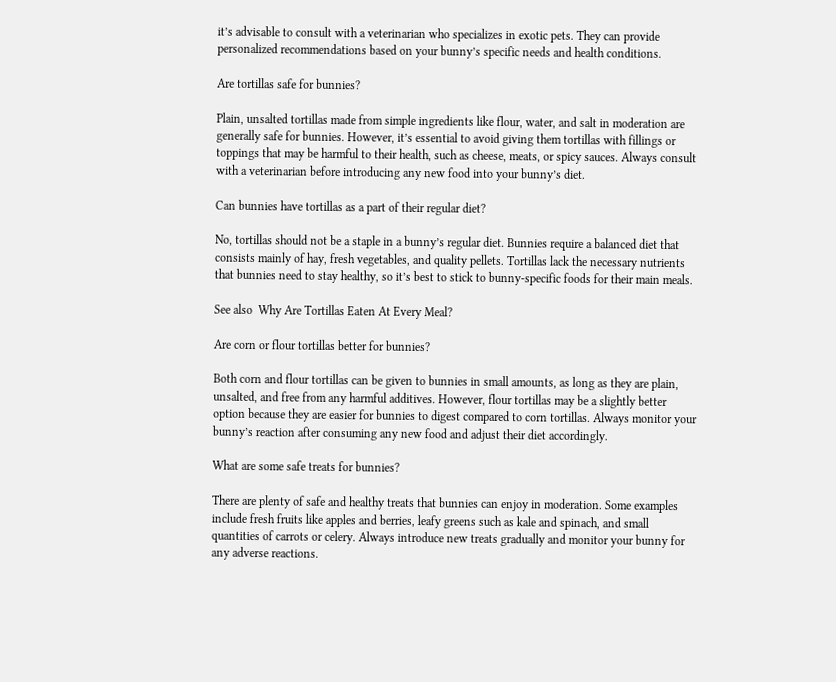it’s advisable to consult with a veterinarian who specializes in exotic pets. They can provide personalized recommendations based on your bunny’s specific needs and health conditions.

Are tortillas safe for bunnies?

Plain, unsalted tortillas made from simple ingredients like flour, water, and salt in moderation are generally safe for bunnies. However, it’s essential to avoid giving them tortillas with fillings or toppings that may be harmful to their health, such as cheese, meats, or spicy sauces. Always consult with a veterinarian before introducing any new food into your bunny’s diet.

Can bunnies have tortillas as a part of their regular diet?

No, tortillas should not be a staple in a bunny’s regular diet. Bunnies require a balanced diet that consists mainly of hay, fresh vegetables, and quality pellets. Tortillas lack the necessary nutrients that bunnies need to stay healthy, so it’s best to stick to bunny-specific foods for their main meals.

See also  Why Are Tortillas Eaten At Every Meal?

Are corn or flour tortillas better for bunnies?

Both corn and flour tortillas can be given to bunnies in small amounts, as long as they are plain, unsalted, and free from any harmful additives. However, flour tortillas may be a slightly better option because they are easier for bunnies to digest compared to corn tortillas. Always monitor your bunny’s reaction after consuming any new food and adjust their diet accordingly.

What are some safe treats for bunnies?

There are plenty of safe and healthy treats that bunnies can enjoy in moderation. Some examples include fresh fruits like apples and berries, leafy greens such as kale and spinach, and small quantities of carrots or celery. Always introduce new treats gradually and monitor your bunny for any adverse reactions.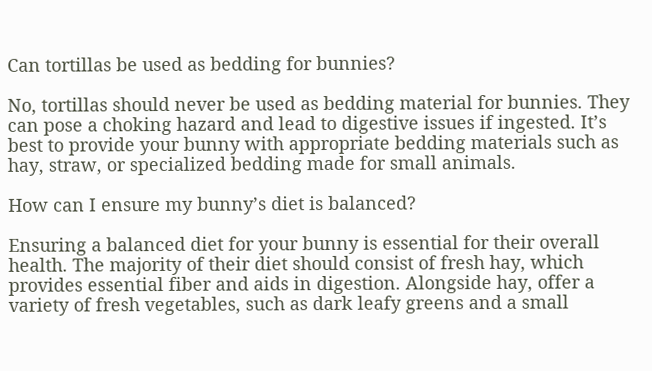Can tortillas be used as bedding for bunnies?

No, tortillas should never be used as bedding material for bunnies. They can pose a choking hazard and lead to digestive issues if ingested. It’s best to provide your bunny with appropriate bedding materials such as hay, straw, or specialized bedding made for small animals.

How can I ensure my bunny’s diet is balanced?

Ensuring a balanced diet for your bunny is essential for their overall health. The majority of their diet should consist of fresh hay, which provides essential fiber and aids in digestion. Alongside hay, offer a variety of fresh vegetables, such as dark leafy greens and a small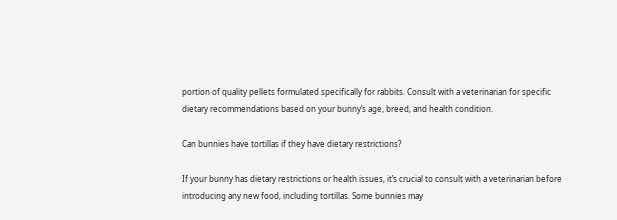portion of quality pellets formulated specifically for rabbits. Consult with a veterinarian for specific dietary recommendations based on your bunny’s age, breed, and health condition.

Can bunnies have tortillas if they have dietary restrictions?

If your bunny has dietary restrictions or health issues, it’s crucial to consult with a veterinarian before introducing any new food, including tortillas. Some bunnies may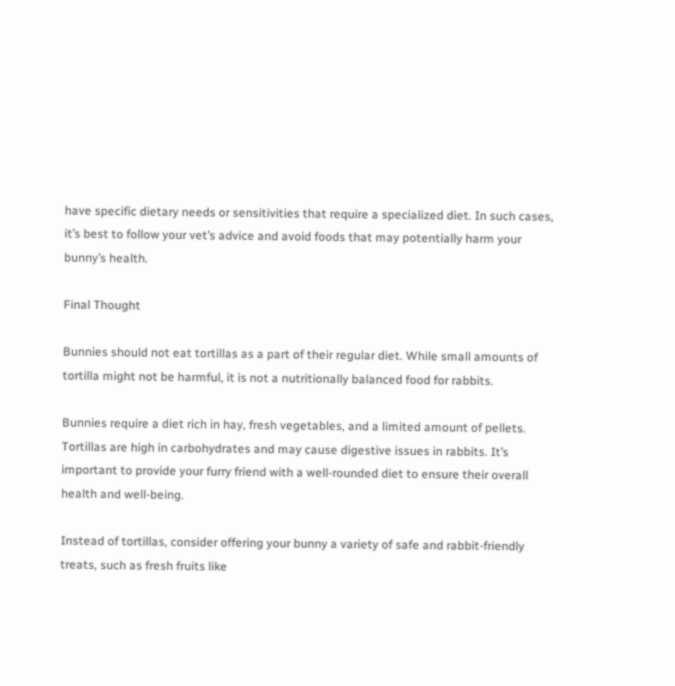have specific dietary needs or sensitivities that require a specialized diet. In such cases, it’s best to follow your vet’s advice and avoid foods that may potentially harm your bunny’s health.

Final Thought

Bunnies should not eat tortillas as a part of their regular diet. While small amounts of tortilla might not be harmful, it is not a nutritionally balanced food for rabbits.

Bunnies require a diet rich in hay, fresh vegetables, and a limited amount of pellets. Tortillas are high in carbohydrates and may cause digestive issues in rabbits. It’s important to provide your furry friend with a well-rounded diet to ensure their overall health and well-being.

Instead of tortillas, consider offering your bunny a variety of safe and rabbit-friendly treats, such as fresh fruits like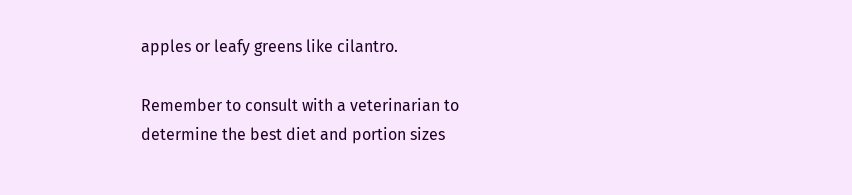apples or leafy greens like cilantro.

Remember to consult with a veterinarian to determine the best diet and portion sizes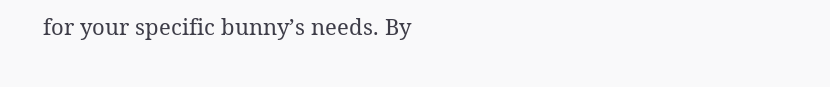for your specific bunny’s needs. By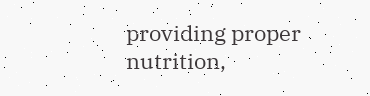providing proper nutrition,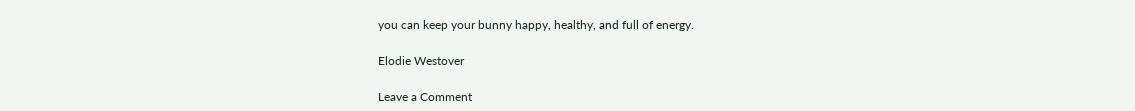you can keep your bunny happy, healthy, and full of energy.

Elodie Westover

Leave a Comment